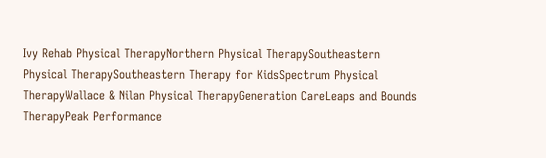Ivy Rehab Physical TherapyNorthern Physical TherapySoutheastern Physical TherapySoutheastern Therapy for KidsSpectrum Physical TherapyWallace & Nilan Physical TherapyGeneration CareLeaps and Bounds TherapyPeak Performance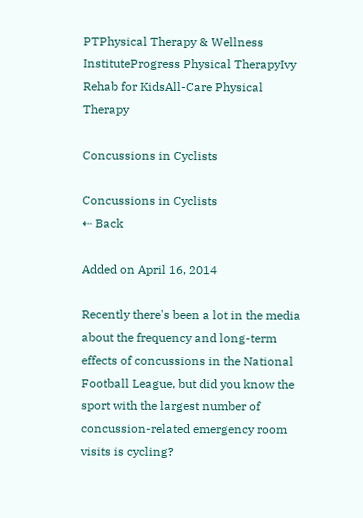PTPhysical Therapy & Wellness InstituteProgress Physical TherapyIvy Rehab for KidsAll-Care Physical Therapy

Concussions in Cyclists

Concussions in Cyclists
⇠ Back

Added on April 16, 2014

Recently there's been a lot in the media about the frequency and long-term effects of concussions in the National Football League, but did you know the sport with the largest number of concussion-related emergency room visits is cycling?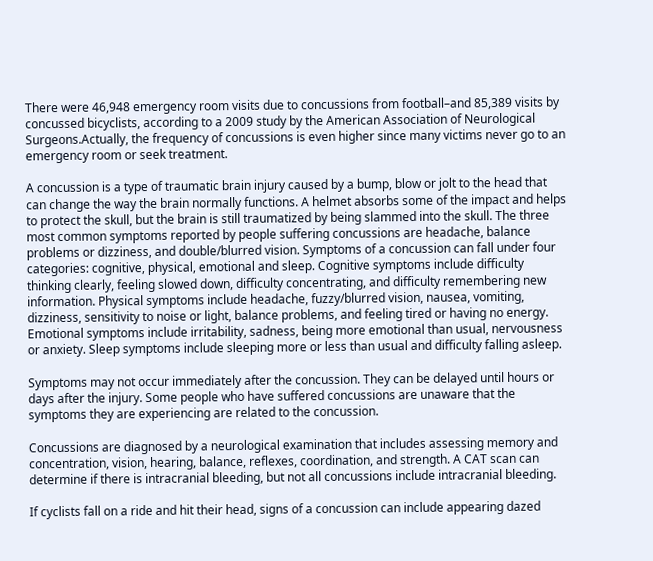There were 46,948 emergency room visits due to concussions from football–and 85,389 visits by concussed bicyclists, according to a 2009 study by the American Association of Neurological Surgeons.Actually, the frequency of concussions is even higher since many victims never go to an emergency room or seek treatment.

A concussion is a type of traumatic brain injury caused by a bump, blow or jolt to the head that can change the way the brain normally functions. A helmet absorbs some of the impact and helps to protect the skull, but the brain is still traumatized by being slammed into the skull. The three most common symptoms reported by people suffering concussions are headache, balance problems or dizziness, and double/blurred vision. Symptoms of a concussion can fall under four categories: cognitive, physical, emotional and sleep. Cognitive symptoms include difficulty thinking clearly, feeling slowed down, difficulty concentrating, and difficulty remembering new information. Physical symptoms include headache, fuzzy/blurred vision, nausea, vomiting, dizziness, sensitivity to noise or light, balance problems, and feeling tired or having no energy. Emotional symptoms include irritability, sadness, being more emotional than usual, nervousness or anxiety. Sleep symptoms include sleeping more or less than usual and difficulty falling asleep.

Symptoms may not occur immediately after the concussion. They can be delayed until hours or days after the injury. Some people who have suffered concussions are unaware that the symptoms they are experiencing are related to the concussion.

Concussions are diagnosed by a neurological examination that includes assessing memory and concentration, vision, hearing, balance, reflexes, coordination, and strength. A CAT scan can determine if there is intracranial bleeding, but not all concussions include intracranial bleeding.

If cyclists fall on a ride and hit their head, signs of a concussion can include appearing dazed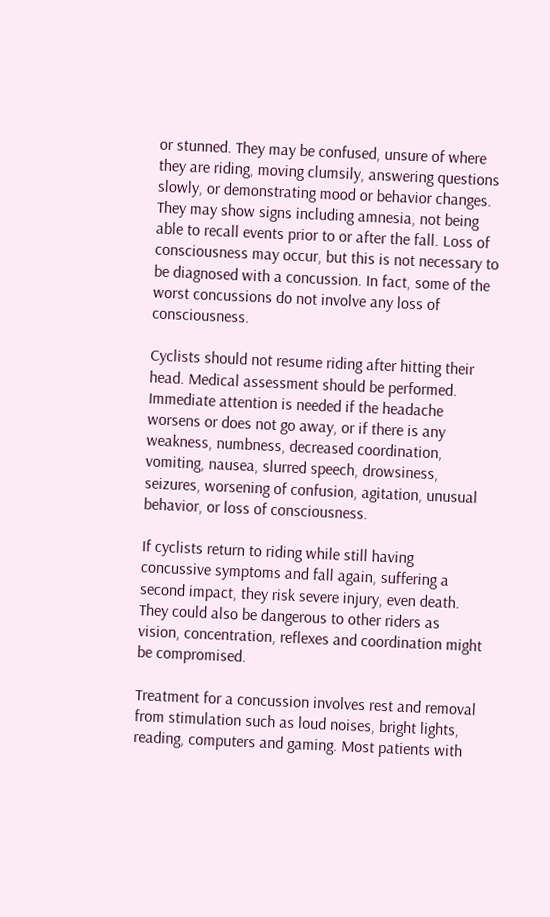or stunned. They may be confused, unsure of where they are riding, moving clumsily, answering questions slowly, or demonstrating mood or behavior changes. They may show signs including amnesia, not being able to recall events prior to or after the fall. Loss of consciousness may occur, but this is not necessary to be diagnosed with a concussion. In fact, some of the worst concussions do not involve any loss of consciousness.

Cyclists should not resume riding after hitting their head. Medical assessment should be performed. Immediate attention is needed if the headache worsens or does not go away, or if there is any weakness, numbness, decreased coordination, vomiting, nausea, slurred speech, drowsiness, seizures, worsening of confusion, agitation, unusual behavior, or loss of consciousness.

If cyclists return to riding while still having concussive symptoms and fall again, suffering a second impact, they risk severe injury, even death. They could also be dangerous to other riders as vision, concentration, reflexes and coordination might be compromised.

Treatment for a concussion involves rest and removal from stimulation such as loud noises, bright lights, reading, computers and gaming. Most patients with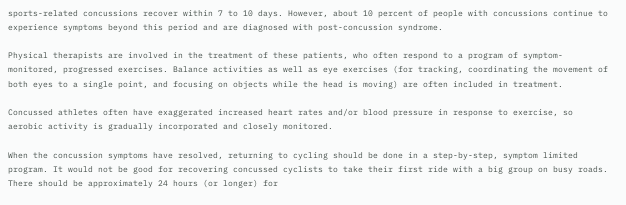sports-related concussions recover within 7 to 10 days. However, about 10 percent of people with concussions continue to experience symptoms beyond this period and are diagnosed with post-concussion syndrome.

Physical therapists are involved in the treatment of these patients, who often respond to a program of symptom-monitored, progressed exercises. Balance activities as well as eye exercises (for tracking, coordinating the movement of both eyes to a single point, and focusing on objects while the head is moving) are often included in treatment.

Concussed athletes often have exaggerated increased heart rates and/or blood pressure in response to exercise, so aerobic activity is gradually incorporated and closely monitored.

When the concussion symptoms have resolved, returning to cycling should be done in a step-by-step, symptom limited program. It would not be good for recovering concussed cyclists to take their first ride with a big group on busy roads. There should be approximately 24 hours (or longer) for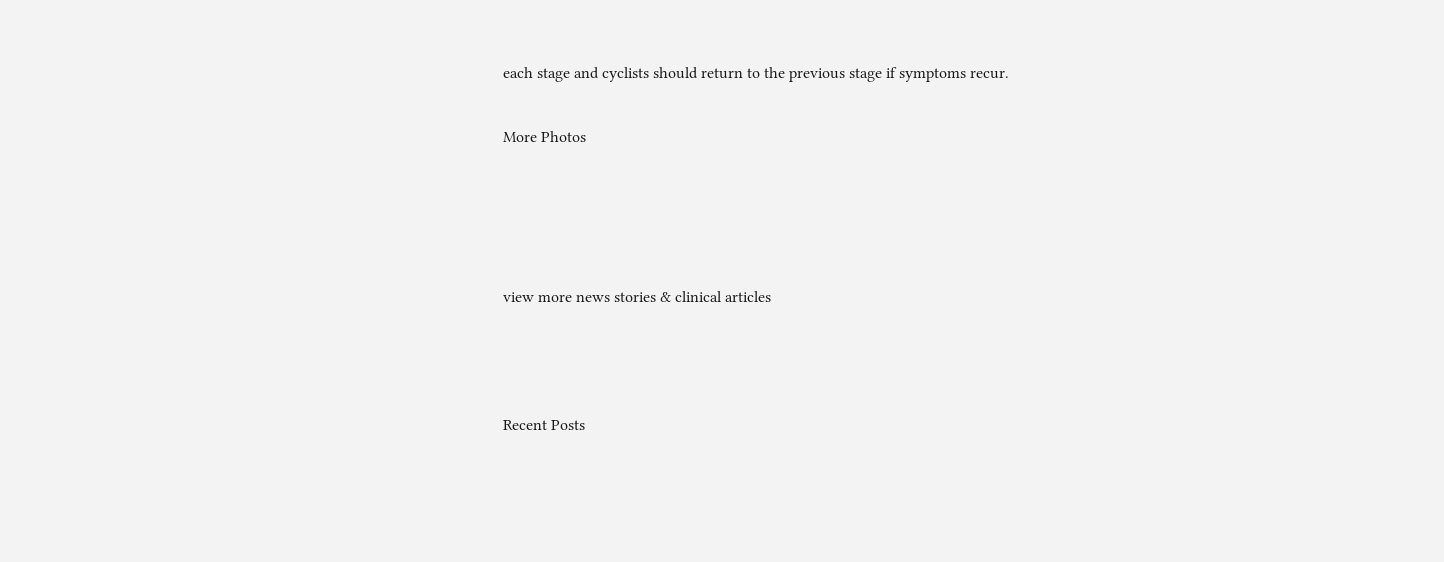each stage and cyclists should return to the previous stage if symptoms recur.

More Photos




view more news stories & clinical articles



Recent Posts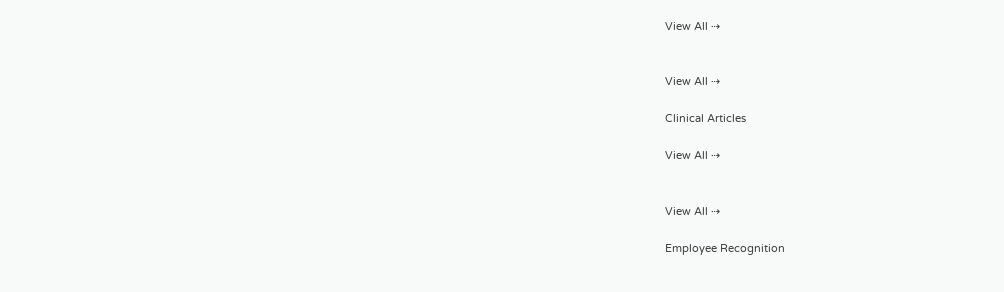View All ⇢


View All ⇢

Clinical Articles

View All ⇢


View All ⇢

Employee Recognition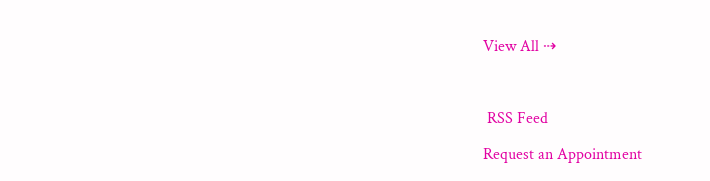View All ⇢



 RSS Feed

Request an Appointment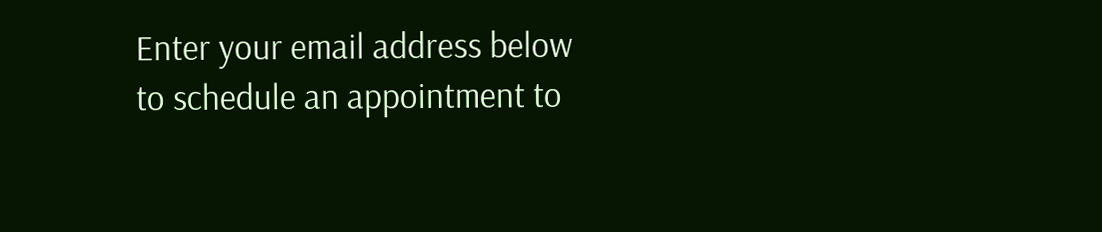Enter your email address below to schedule an appointment to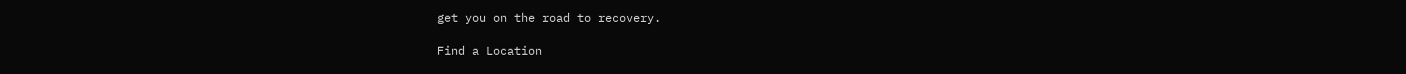get you on the road to recovery.

Find a Location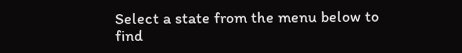Select a state from the menu below to find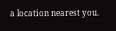a location nearest you.